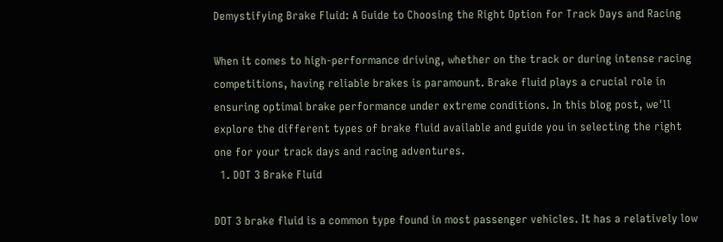Demystifying Brake Fluid: A Guide to Choosing the Right Option for Track Days and Racing

When it comes to high-performance driving, whether on the track or during intense racing competitions, having reliable brakes is paramount. Brake fluid plays a crucial role in ensuring optimal brake performance under extreme conditions. In this blog post, we'll explore the different types of brake fluid available and guide you in selecting the right one for your track days and racing adventures.
  1. DOT 3 Brake Fluid

DOT 3 brake fluid is a common type found in most passenger vehicles. It has a relatively low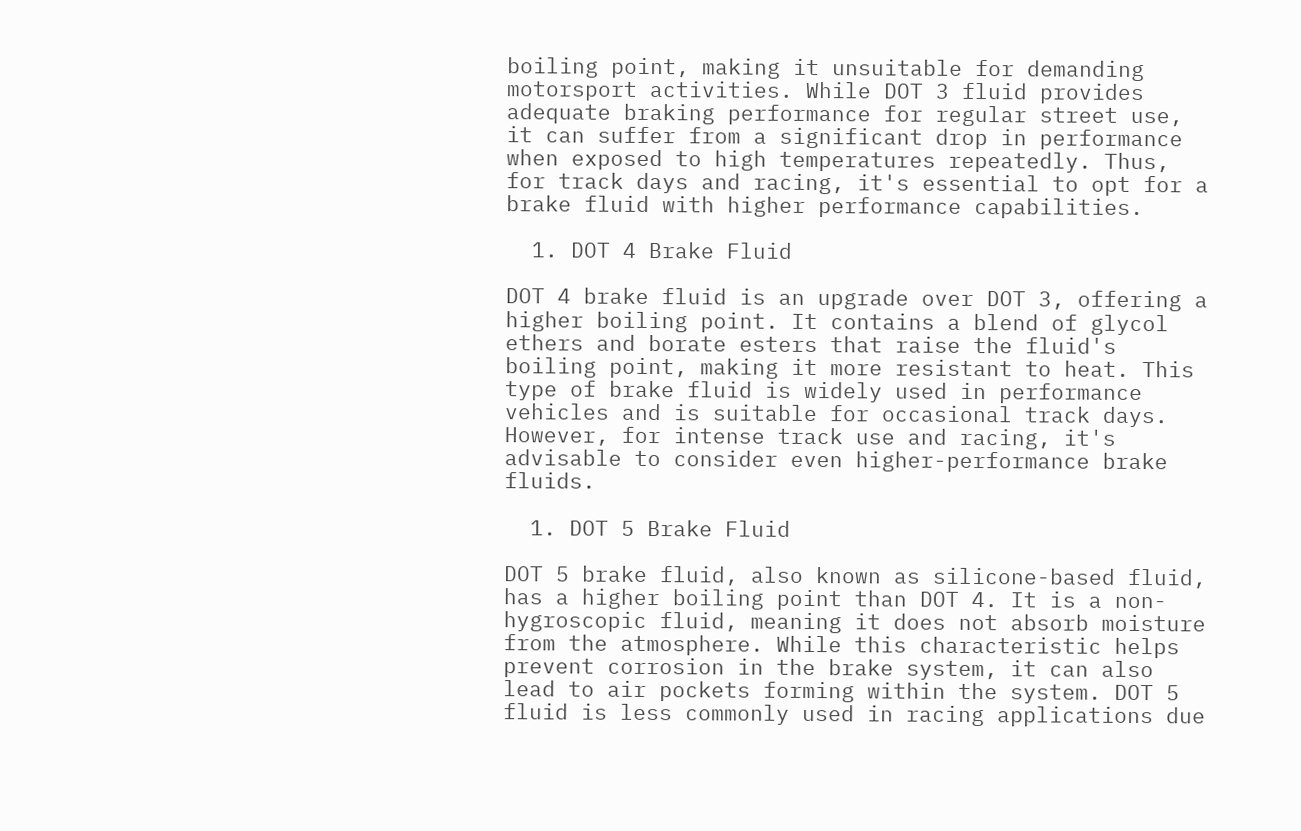boiling point, making it unsuitable for demanding motorsport activities. While DOT 3 fluid provides adequate braking performance for regular street use, it can suffer from a significant drop in performance when exposed to high temperatures repeatedly. Thus, for track days and racing, it's essential to opt for a brake fluid with higher performance capabilities.

  1. DOT 4 Brake Fluid

DOT 4 brake fluid is an upgrade over DOT 3, offering a higher boiling point. It contains a blend of glycol ethers and borate esters that raise the fluid's boiling point, making it more resistant to heat. This type of brake fluid is widely used in performance vehicles and is suitable for occasional track days. However, for intense track use and racing, it's advisable to consider even higher-performance brake fluids.

  1. DOT 5 Brake Fluid

DOT 5 brake fluid, also known as silicone-based fluid, has a higher boiling point than DOT 4. It is a non-hygroscopic fluid, meaning it does not absorb moisture from the atmosphere. While this characteristic helps prevent corrosion in the brake system, it can also lead to air pockets forming within the system. DOT 5 fluid is less commonly used in racing applications due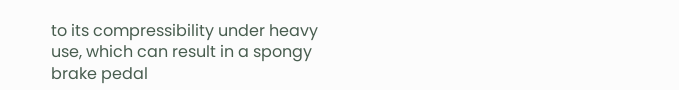to its compressibility under heavy use, which can result in a spongy brake pedal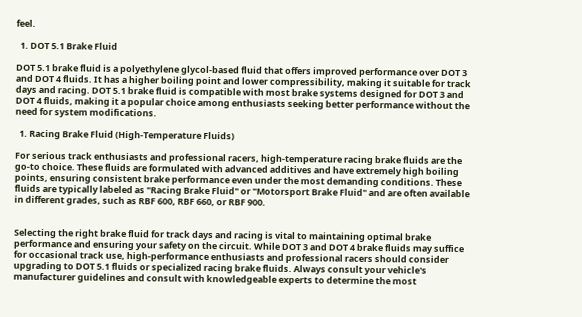feel.

  1. DOT 5.1 Brake Fluid

DOT 5.1 brake fluid is a polyethylene glycol-based fluid that offers improved performance over DOT 3 and DOT 4 fluids. It has a higher boiling point and lower compressibility, making it suitable for track days and racing. DOT 5.1 brake fluid is compatible with most brake systems designed for DOT 3 and DOT 4 fluids, making it a popular choice among enthusiasts seeking better performance without the need for system modifications.

  1. Racing Brake Fluid (High-Temperature Fluids)

For serious track enthusiasts and professional racers, high-temperature racing brake fluids are the go-to choice. These fluids are formulated with advanced additives and have extremely high boiling points, ensuring consistent brake performance even under the most demanding conditions. These fluids are typically labeled as "Racing Brake Fluid" or "Motorsport Brake Fluid" and are often available in different grades, such as RBF 600, RBF 660, or RBF 900.


Selecting the right brake fluid for track days and racing is vital to maintaining optimal brake performance and ensuring your safety on the circuit. While DOT 3 and DOT 4 brake fluids may suffice for occasional track use, high-performance enthusiasts and professional racers should consider upgrading to DOT 5.1 fluids or specialized racing brake fluids. Always consult your vehicle's manufacturer guidelines and consult with knowledgeable experts to determine the most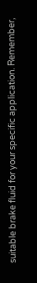suitable brake fluid for your specific application. Remember,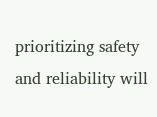prioritizing safety and reliability will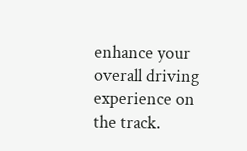enhance your overall driving experience on the track.